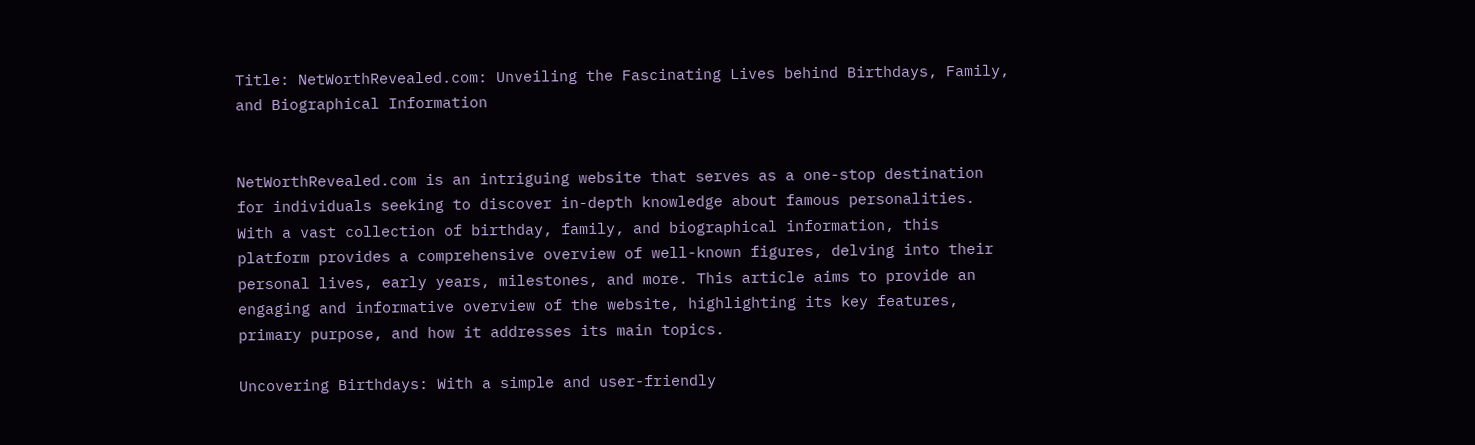Title: NetWorthRevealed.com: Unveiling the Fascinating Lives behind Birthdays, Family, and Biographical Information


NetWorthRevealed.com is an intriguing website that serves as a one-stop destination for individuals seeking to discover in-depth knowledge about famous personalities. With a vast collection of birthday, family, and biographical information, this platform provides a comprehensive overview of well-known figures, delving into their personal lives, early years, milestones, and more. This article aims to provide an engaging and informative overview of the website, highlighting its key features, primary purpose, and how it addresses its main topics.

Uncovering Birthdays: With a simple and user-friendly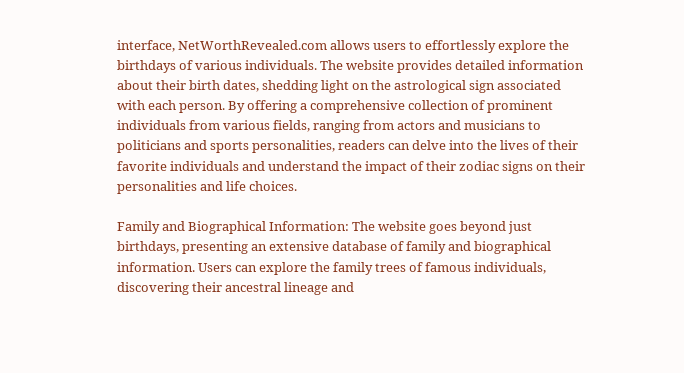interface, NetWorthRevealed.com allows users to effortlessly explore the birthdays of various individuals. The website provides detailed information about their birth dates, shedding light on the astrological sign associated with each person. By offering a comprehensive collection of prominent individuals from various fields, ranging from actors and musicians to politicians and sports personalities, readers can delve into the lives of their favorite individuals and understand the impact of their zodiac signs on their personalities and life choices.

Family and Biographical Information: The website goes beyond just birthdays, presenting an extensive database of family and biographical information. Users can explore the family trees of famous individuals, discovering their ancestral lineage and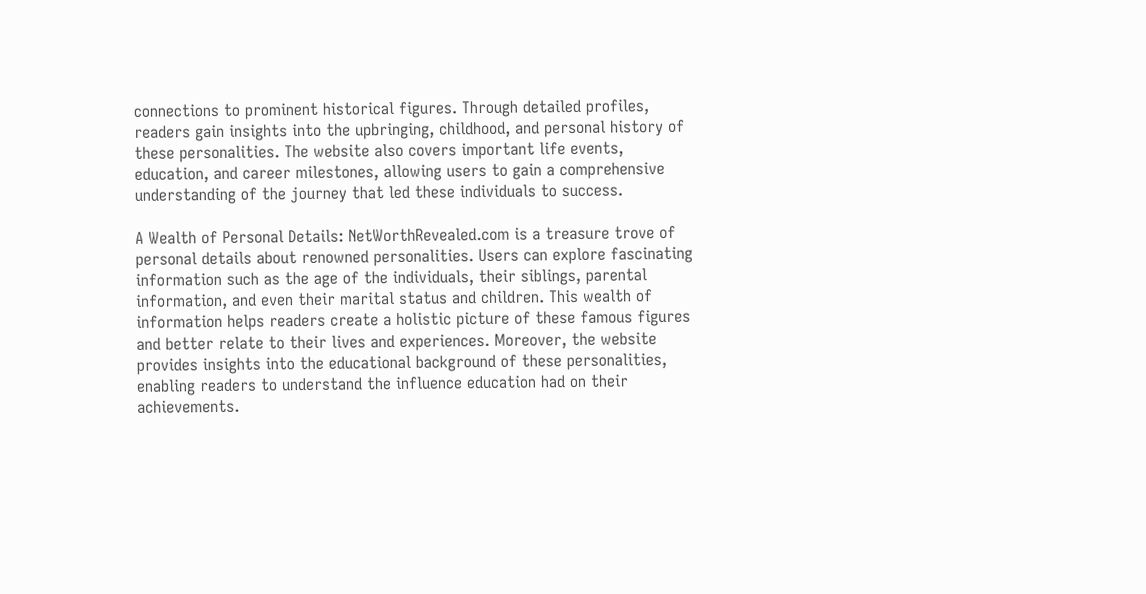connections to prominent historical figures. Through detailed profiles, readers gain insights into the upbringing, childhood, and personal history of these personalities. The website also covers important life events, education, and career milestones, allowing users to gain a comprehensive understanding of the journey that led these individuals to success.

A Wealth of Personal Details: NetWorthRevealed.com is a treasure trove of personal details about renowned personalities. Users can explore fascinating information such as the age of the individuals, their siblings, parental information, and even their marital status and children. This wealth of information helps readers create a holistic picture of these famous figures and better relate to their lives and experiences. Moreover, the website provides insights into the educational background of these personalities, enabling readers to understand the influence education had on their achievements.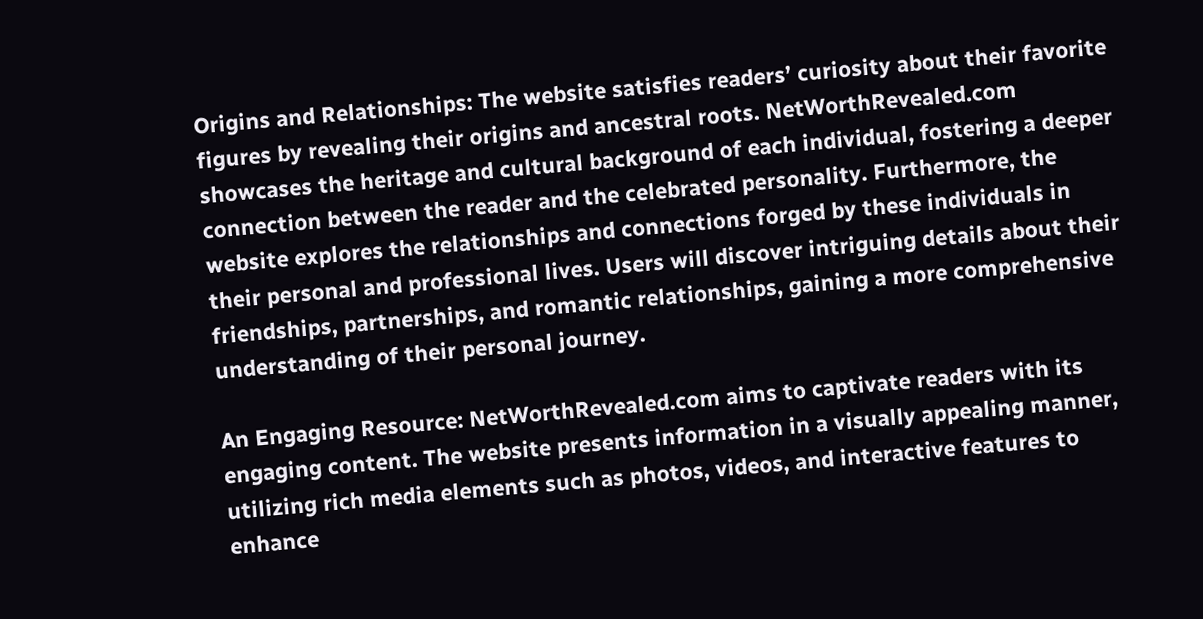Origins and Relationships: The website satisfies readers’ curiosity about their favorite figures by revealing their origins and ancestral roots. NetWorthRevealed.com showcases the heritage and cultural background of each individual, fostering a deeper connection between the reader and the celebrated personality. Furthermore, the website explores the relationships and connections forged by these individuals in their personal and professional lives. Users will discover intriguing details about their friendships, partnerships, and romantic relationships, gaining a more comprehensive understanding of their personal journey.

An Engaging Resource: NetWorthRevealed.com aims to captivate readers with its engaging content. The website presents information in a visually appealing manner, utilizing rich media elements such as photos, videos, and interactive features to enhance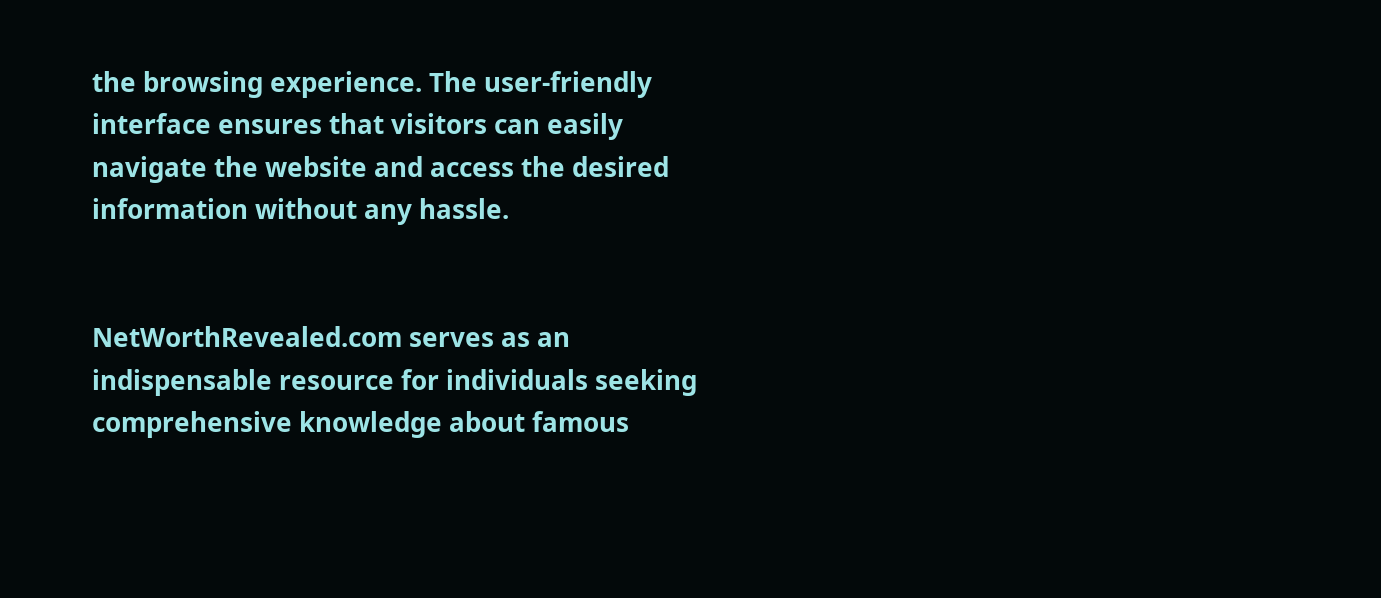the browsing experience. The user-friendly interface ensures that visitors can easily navigate the website and access the desired information without any hassle.


NetWorthRevealed.com serves as an indispensable resource for individuals seeking comprehensive knowledge about famous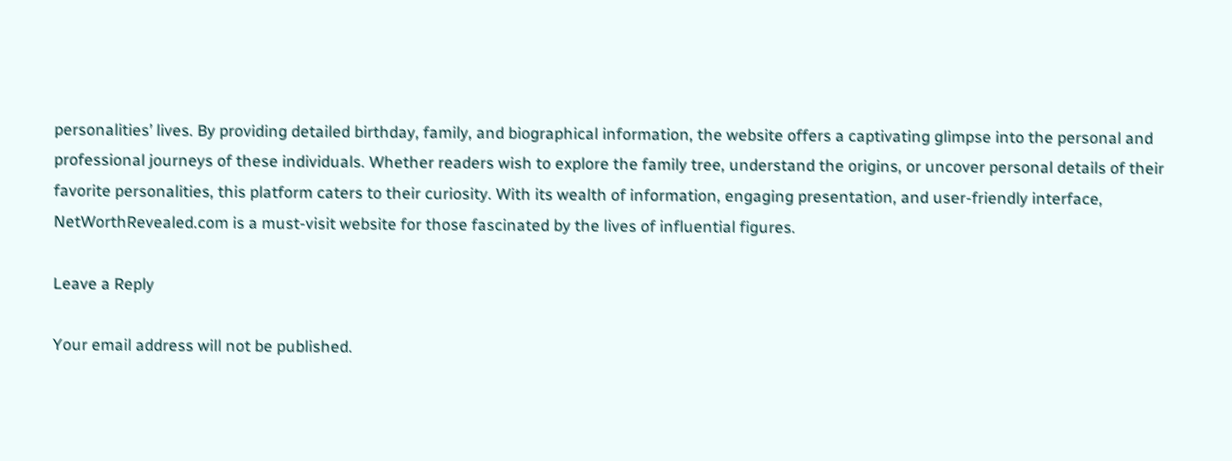personalities’ lives. By providing detailed birthday, family, and biographical information, the website offers a captivating glimpse into the personal and professional journeys of these individuals. Whether readers wish to explore the family tree, understand the origins, or uncover personal details of their favorite personalities, this platform caters to their curiosity. With its wealth of information, engaging presentation, and user-friendly interface, NetWorthRevealed.com is a must-visit website for those fascinated by the lives of influential figures.

Leave a Reply

Your email address will not be published.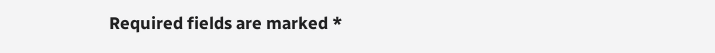Required fields are marked *